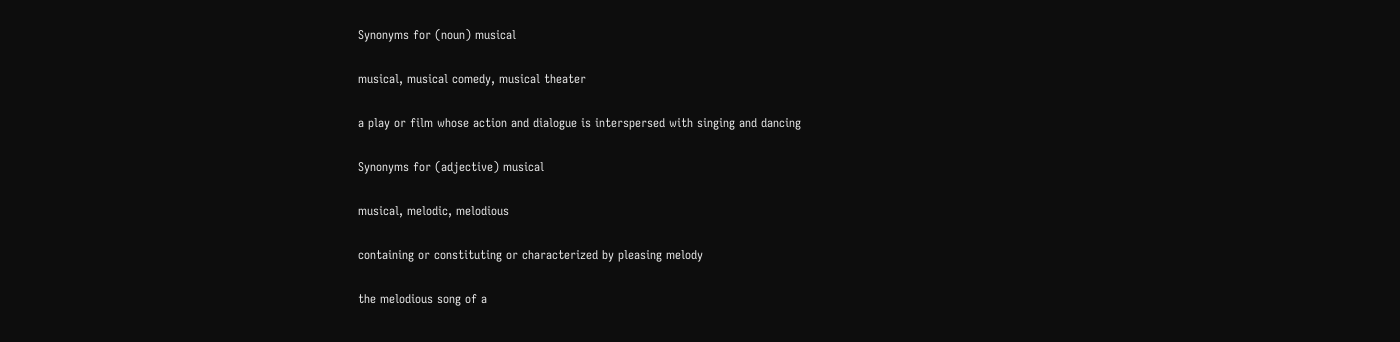Synonyms for (noun) musical

musical, musical comedy, musical theater

a play or film whose action and dialogue is interspersed with singing and dancing

Synonyms for (adjective) musical

musical, melodic, melodious

containing or constituting or characterized by pleasing melody

the melodious song of a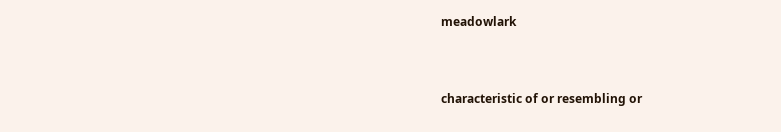meadowlark


characteristic of or resembling or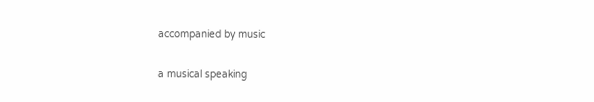accompanied by music

a musical speaking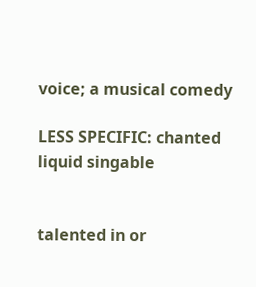voice; a musical comedy

LESS SPECIFIC: chanted liquid singable


talented in or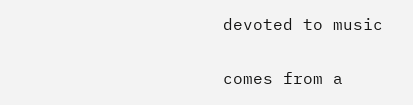devoted to music

comes from a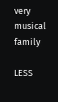very musical family

LESS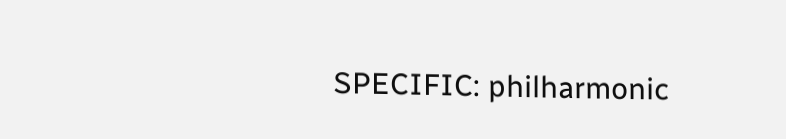SPECIFIC: philharmonic